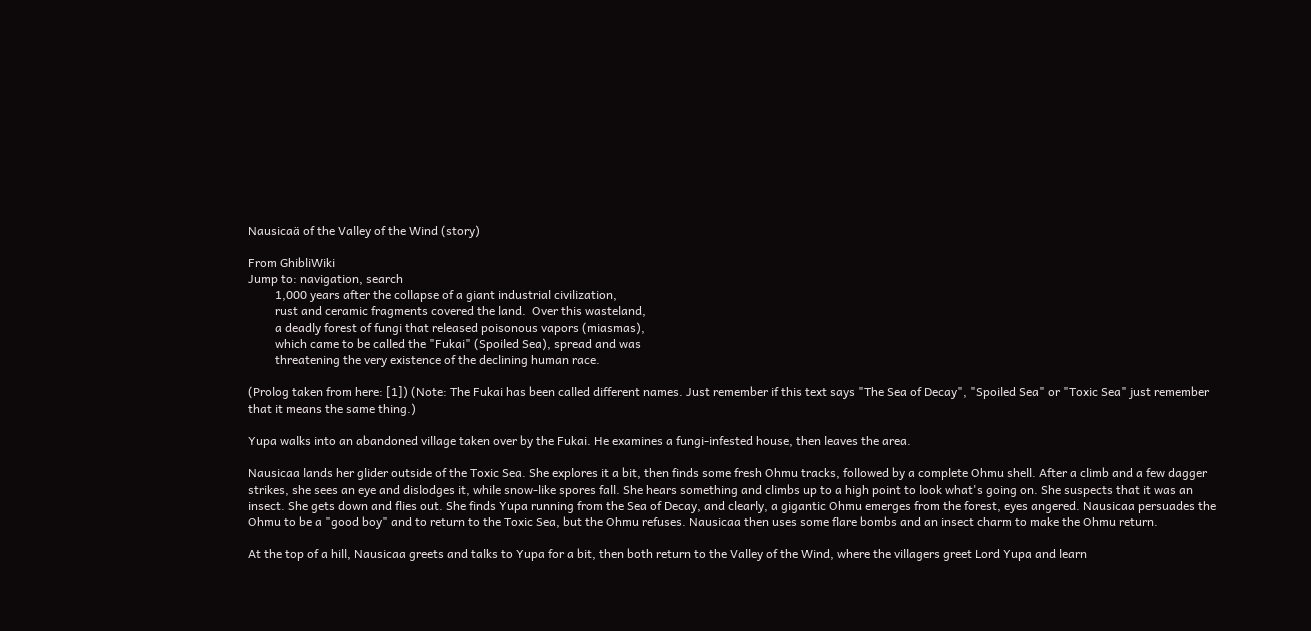Nausicaä of the Valley of the Wind (story)

From GhibliWiki
Jump to: navigation, search
         1,000 years after the collapse of a giant industrial civilization,
         rust and ceramic fragments covered the land.  Over this wasteland,
         a deadly forest of fungi that released poisonous vapors (miasmas),
         which came to be called the "Fukai" (Spoiled Sea), spread and was
         threatening the very existence of the declining human race.

(Prolog taken from here: [1]) (Note: The Fukai has been called different names. Just remember if this text says "The Sea of Decay", "Spoiled Sea" or "Toxic Sea" just remember that it means the same thing.)

Yupa walks into an abandoned village taken over by the Fukai. He examines a fungi-infested house, then leaves the area.

Nausicaa lands her glider outside of the Toxic Sea. She explores it a bit, then finds some fresh Ohmu tracks, followed by a complete Ohmu shell. After a climb and a few dagger strikes, she sees an eye and dislodges it, while snow-like spores fall. She hears something and climbs up to a high point to look what's going on. She suspects that it was an insect. She gets down and flies out. She finds Yupa running from the Sea of Decay, and clearly, a gigantic Ohmu emerges from the forest, eyes angered. Nausicaa persuades the Ohmu to be a "good boy" and to return to the Toxic Sea, but the Ohmu refuses. Nausicaa then uses some flare bombs and an insect charm to make the Ohmu return.

At the top of a hill, Nausicaa greets and talks to Yupa for a bit, then both return to the Valley of the Wind, where the villagers greet Lord Yupa and learn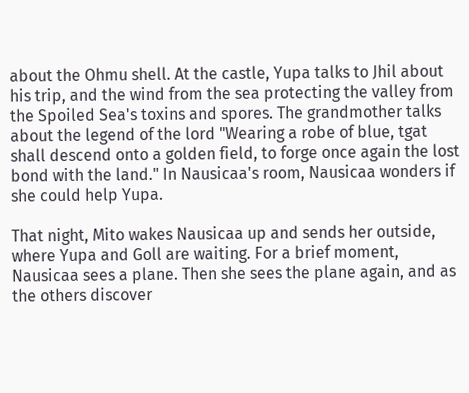about the Ohmu shell. At the castle, Yupa talks to Jhil about his trip, and the wind from the sea protecting the valley from the Spoiled Sea's toxins and spores. The grandmother talks about the legend of the lord "Wearing a robe of blue, tgat shall descend onto a golden field, to forge once again the lost bond with the land." In Nausicaa's room, Nausicaa wonders if she could help Yupa.

That night, Mito wakes Nausicaa up and sends her outside, where Yupa and Goll are waiting. For a brief moment, Nausicaa sees a plane. Then she sees the plane again, and as the others discover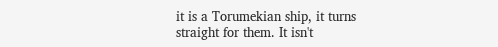it is a Torumekian ship, it turns straight for them. It isn't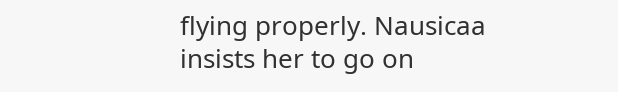flying properly. Nausicaa insists her to go on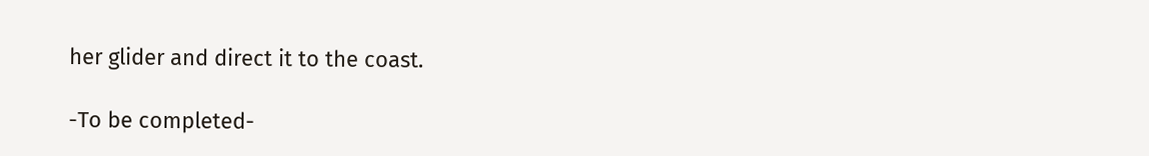her glider and direct it to the coast.

-To be completed-